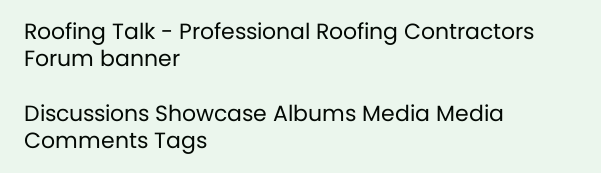Roofing Talk - Professional Roofing Contractors Forum banner

Discussions Showcase Albums Media Media Comments Tags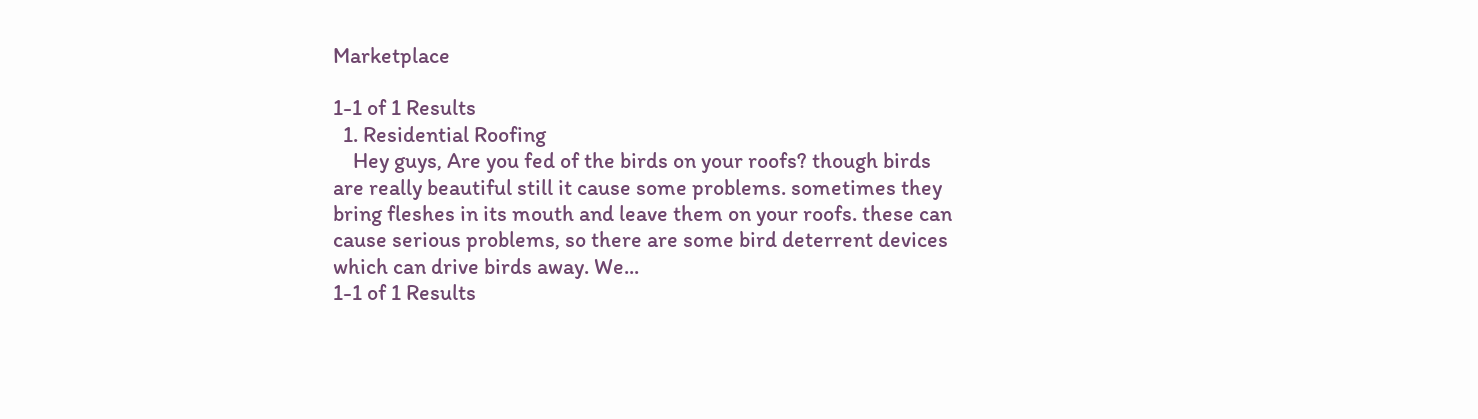Marketplace

1-1 of 1 Results
  1. Residential Roofing
    Hey guys, Are you fed of the birds on your roofs? though birds are really beautiful still it cause some problems. sometimes they bring fleshes in its mouth and leave them on your roofs. these can cause serious problems, so there are some bird deterrent devices which can drive birds away. We...
1-1 of 1 Results